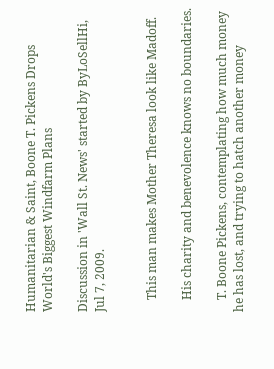Humanitarian & Saint, Boone T. Pickens Drops World's Biggest Windfarm Plans

Discussion in 'Wall St. News' started by ByLoSellHi, Jul 7, 2009.


    This man makes Mother Theresa look like Madoff.

    His charity and benevolence knows no boundaries.

    T. Boone Pickens, contemplating how much money he has lost, and trying to hatch another money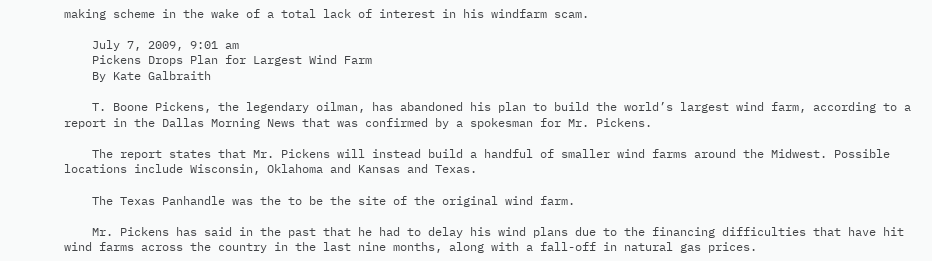making scheme in the wake of a total lack of interest in his windfarm scam.

    July 7, 2009, 9:01 am
    Pickens Drops Plan for Largest Wind Farm
    By Kate Galbraith

    T. Boone Pickens, the legendary oilman, has abandoned his plan to build the world’s largest wind farm, according to a report in the Dallas Morning News that was confirmed by a spokesman for Mr. Pickens.

    The report states that Mr. Pickens will instead build a handful of smaller wind farms around the Midwest. Possible locations include Wisconsin, Oklahoma and Kansas and Texas.

    The Texas Panhandle was the to be the site of the original wind farm.

    Mr. Pickens has said in the past that he had to delay his wind plans due to the financing difficulties that have hit wind farms across the country in the last nine months, along with a fall-off in natural gas prices.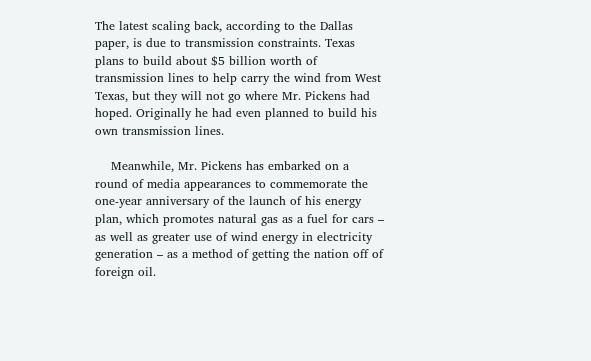The latest scaling back, according to the Dallas paper, is due to transmission constraints. Texas plans to build about $5 billion worth of transmission lines to help carry the wind from West Texas, but they will not go where Mr. Pickens had hoped. Originally he had even planned to build his own transmission lines.

    Meanwhile, Mr. Pickens has embarked on a round of media appearances to commemorate the one-year anniversary of the launch of his energy plan, which promotes natural gas as a fuel for cars – as well as greater use of wind energy in electricity generation – as a method of getting the nation off of foreign oil.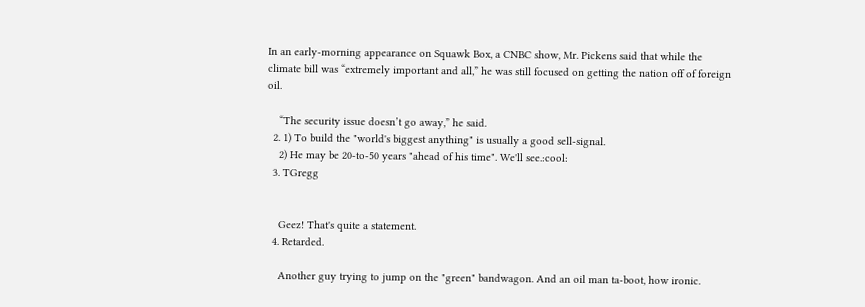In an early-morning appearance on Squawk Box, a CNBC show, Mr. Pickens said that while the climate bill was “extremely important and all,” he was still focused on getting the nation off of foreign oil.

    “The security issue doesn’t go away,” he said.
  2. 1) To build the "world's biggest anything" is usually a good sell-signal.
    2) He may be 20-to-50 years "ahead of his time". We'll see.:cool:
  3. TGregg


    Geez! That's quite a statement.
  4. Retarded.

    Another guy trying to jump on the "green" bandwagon. And an oil man ta-boot, how ironic.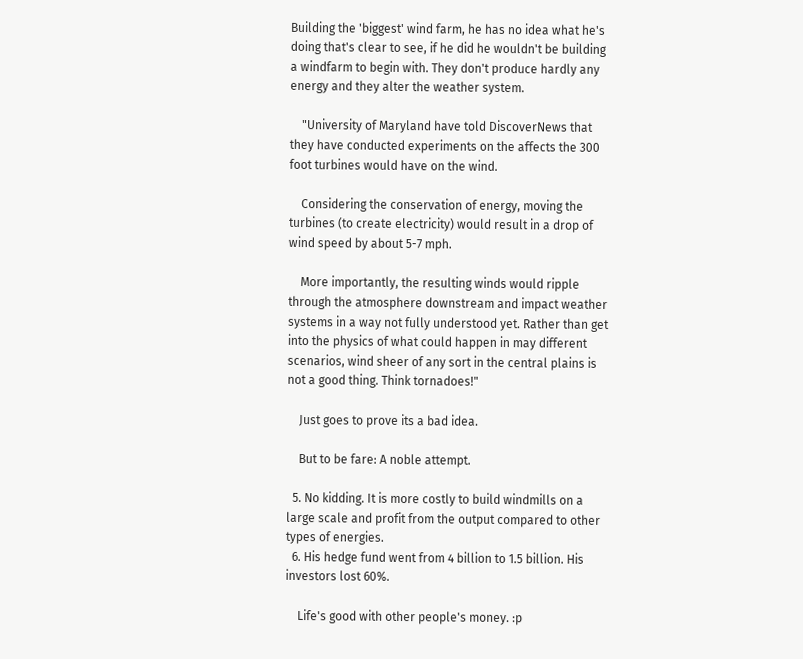Building the 'biggest' wind farm, he has no idea what he's doing that's clear to see, if he did he wouldn't be building a windfarm to begin with. They don't produce hardly any energy and they alter the weather system.

    "University of Maryland have told DiscoverNews that they have conducted experiments on the affects the 300 foot turbines would have on the wind.

    Considering the conservation of energy, moving the turbines (to create electricity) would result in a drop of wind speed by about 5-7 mph.

    More importantly, the resulting winds would ripple through the atmosphere downstream and impact weather systems in a way not fully understood yet. Rather than get into the physics of what could happen in may different scenarios, wind sheer of any sort in the central plains is not a good thing. Think tornadoes!"

    Just goes to prove its a bad idea.

    But to be fare: A noble attempt.

  5. No kidding. It is more costly to build windmills on a large scale and profit from the output compared to other types of energies.
  6. His hedge fund went from 4 billion to 1.5 billion. His investors lost 60%.

    Life's good with other people's money. :p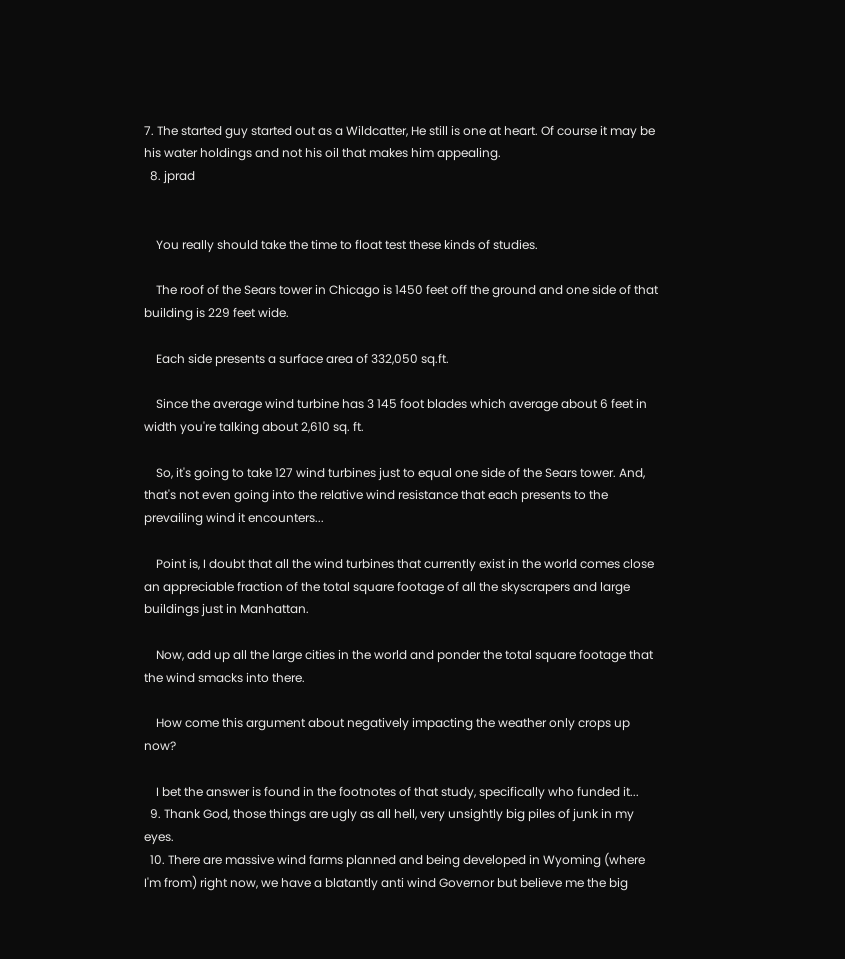7. The started guy started out as a Wildcatter, He still is one at heart. Of course it may be his water holdings and not his oil that makes him appealing.
  8. jprad


    You really should take the time to float test these kinds of studies.

    The roof of the Sears tower in Chicago is 1450 feet off the ground and one side of that building is 229 feet wide.

    Each side presents a surface area of 332,050 sq.ft.

    Since the average wind turbine has 3 145 foot blades which average about 6 feet in width you're talking about 2,610 sq. ft.

    So, it's going to take 127 wind turbines just to equal one side of the Sears tower. And, that's not even going into the relative wind resistance that each presents to the prevailing wind it encounters...

    Point is, I doubt that all the wind turbines that currently exist in the world comes close an appreciable fraction of the total square footage of all the skyscrapers and large buildings just in Manhattan.

    Now, add up all the large cities in the world and ponder the total square footage that the wind smacks into there.

    How come this argument about negatively impacting the weather only crops up now?

    I bet the answer is found in the footnotes of that study, specifically who funded it...
  9. Thank God, those things are ugly as all hell, very unsightly big piles of junk in my eyes.
  10. There are massive wind farms planned and being developed in Wyoming (where I'm from) right now, we have a blatantly anti wind Governor but believe me the big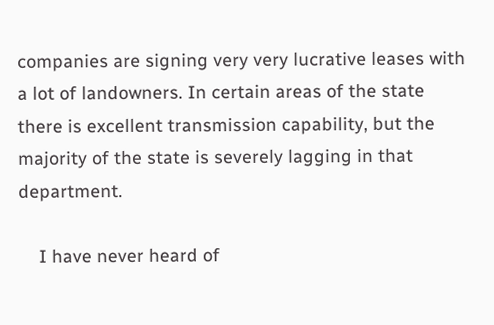companies are signing very very lucrative leases with a lot of landowners. In certain areas of the state there is excellent transmission capability, but the majority of the state is severely lagging in that department.

    I have never heard of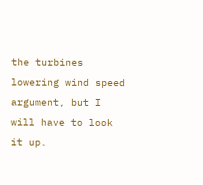the turbines lowering wind speed argument, but I will have to look it up.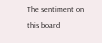The sentiment on this board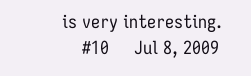is very interesting.
    #10     Jul 8, 2009